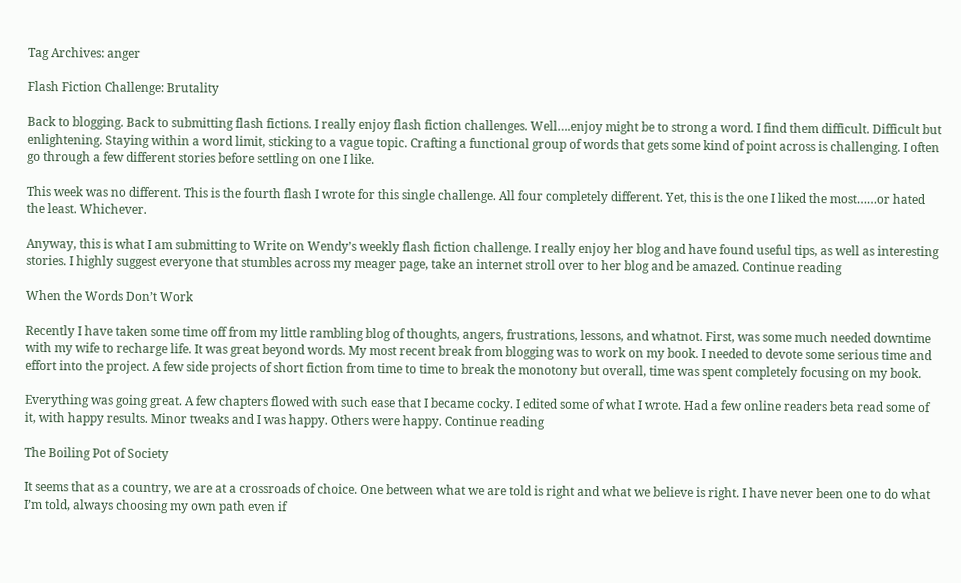Tag Archives: anger

Flash Fiction Challenge: Brutality

Back to blogging. Back to submitting flash fictions. I really enjoy flash fiction challenges. Well….enjoy might be to strong a word. I find them difficult. Difficult but enlightening. Staying within a word limit, sticking to a vague topic. Crafting a functional group of words that gets some kind of point across is challenging. I often go through a few different stories before settling on one I like.

This week was no different. This is the fourth flash I wrote for this single challenge. All four completely different. Yet, this is the one I liked the most……or hated the least. Whichever.

Anyway, this is what I am submitting to Write on Wendy’s weekly flash fiction challenge. I really enjoy her blog and have found useful tips, as well as interesting stories. I highly suggest everyone that stumbles across my meager page, take an internet stroll over to her blog and be amazed. Continue reading

When the Words Don’t Work

Recently I have taken some time off from my little rambling blog of thoughts, angers, frustrations, lessons, and whatnot. First, was some much needed downtime with my wife to recharge life. It was great beyond words. My most recent break from blogging was to work on my book. I needed to devote some serious time and effort into the project. A few side projects of short fiction from time to time to break the monotony but overall, time was spent completely focusing on my book.

Everything was going great. A few chapters flowed with such ease that I became cocky. I edited some of what I wrote. Had a few online readers beta read some of it, with happy results. Minor tweaks and I was happy. Others were happy. Continue reading

The Boiling Pot of Society

It seems that as a country, we are at a crossroads of choice. One between what we are told is right and what we believe is right. I have never been one to do what I’m told, always choosing my own path even if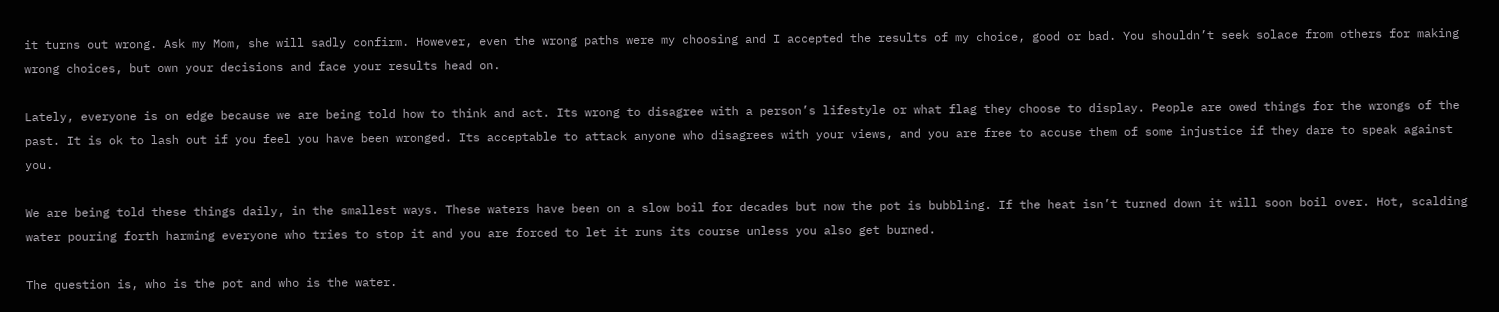it turns out wrong. Ask my Mom, she will sadly confirm. However, even the wrong paths were my choosing and I accepted the results of my choice, good or bad. You shouldn’t seek solace from others for making wrong choices, but own your decisions and face your results head on.

Lately, everyone is on edge because we are being told how to think and act. Its wrong to disagree with a person’s lifestyle or what flag they choose to display. People are owed things for the wrongs of the past. It is ok to lash out if you feel you have been wronged. Its acceptable to attack anyone who disagrees with your views, and you are free to accuse them of some injustice if they dare to speak against you.

We are being told these things daily, in the smallest ways. These waters have been on a slow boil for decades but now the pot is bubbling. If the heat isn’t turned down it will soon boil over. Hot, scalding water pouring forth harming everyone who tries to stop it and you are forced to let it runs its course unless you also get burned.

The question is, who is the pot and who is the water.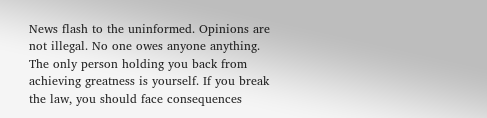News flash to the uninformed. Opinions are not illegal. No one owes anyone anything. The only person holding you back from achieving greatness is yourself. If you break the law, you should face consequences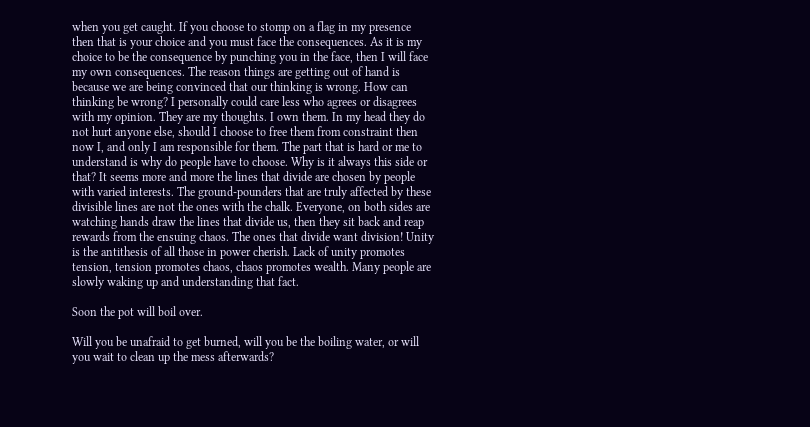when you get caught. If you choose to stomp on a flag in my presence then that is your choice and you must face the consequences. As it is my choice to be the consequence by punching you in the face, then I will face my own consequences. The reason things are getting out of hand is because we are being convinced that our thinking is wrong. How can thinking be wrong? I personally could care less who agrees or disagrees with my opinion. They are my thoughts. I own them. In my head they do not hurt anyone else, should I choose to free them from constraint then now I, and only I am responsible for them. The part that is hard or me to understand is why do people have to choose. Why is it always this side or that? It seems more and more the lines that divide are chosen by people with varied interests. The ground-pounders that are truly affected by these divisible lines are not the ones with the chalk. Everyone, on both sides are watching hands draw the lines that divide us, then they sit back and reap rewards from the ensuing chaos. The ones that divide want division! Unity is the antithesis of all those in power cherish. Lack of unity promotes tension, tension promotes chaos, chaos promotes wealth. Many people are slowly waking up and understanding that fact.

Soon the pot will boil over.

Will you be unafraid to get burned, will you be the boiling water, or will you wait to clean up the mess afterwards?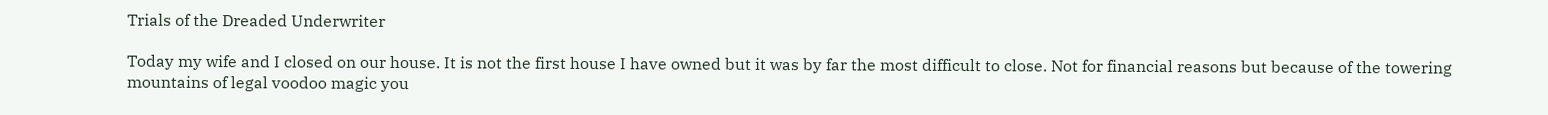Trials of the Dreaded Underwriter

Today my wife and I closed on our house. It is not the first house I have owned but it was by far the most difficult to close. Not for financial reasons but because of the towering mountains of legal voodoo magic you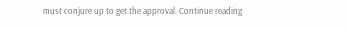must conjure up to get the approval. Continue reading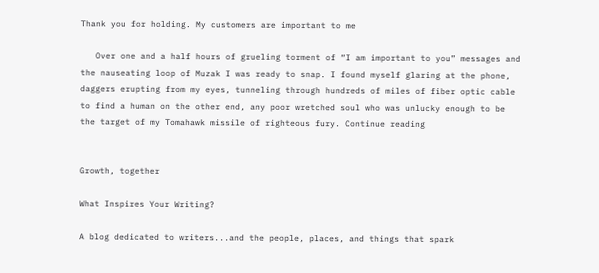Thank you for holding. My customers are important to me

   Over one and a half hours of grueling torment of “I am important to you” messages and the nauseating loop of Muzak I was ready to snap. I found myself glaring at the phone, daggers erupting from my eyes, tunneling through hundreds of miles of fiber optic cable to find a human on the other end, any poor wretched soul who was unlucky enough to be the target of my Tomahawk missile of righteous fury. Continue reading


Growth, together

What Inspires Your Writing?

A blog dedicated to writers...and the people, places, and things that spark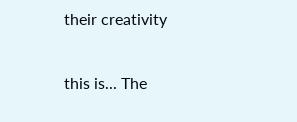their creativity

this is... The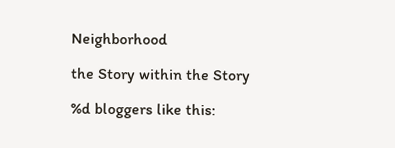Neighborhood

the Story within the Story

%d bloggers like this: